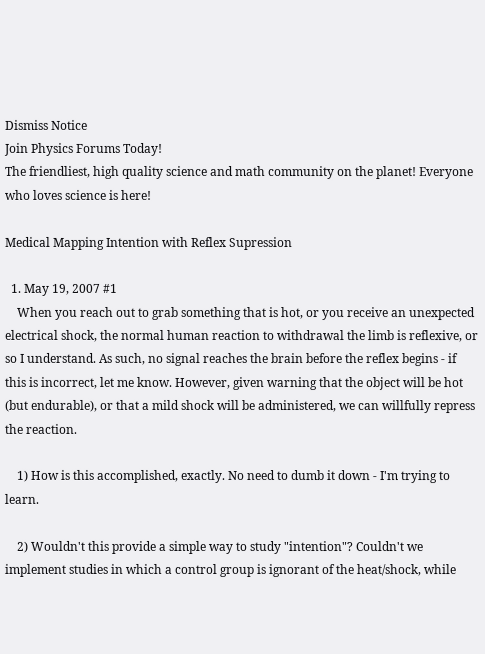Dismiss Notice
Join Physics Forums Today!
The friendliest, high quality science and math community on the planet! Everyone who loves science is here!

Medical Mapping Intention with Reflex Supression

  1. May 19, 2007 #1
    When you reach out to grab something that is hot, or you receive an unexpected electrical shock, the normal human reaction to withdrawal the limb is reflexive, or so I understand. As such, no signal reaches the brain before the reflex begins - if this is incorrect, let me know. However, given warning that the object will be hot (but endurable), or that a mild shock will be administered, we can willfully repress the reaction.

    1) How is this accomplished, exactly. No need to dumb it down - I'm trying to learn.

    2) Wouldn't this provide a simple way to study "intention"? Couldn't we implement studies in which a control group is ignorant of the heat/shock, while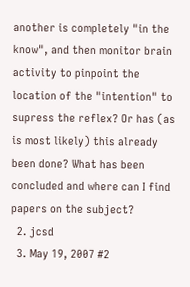another is completely "in the know", and then monitor brain activity to pinpoint the location of the "intention" to supress the reflex? Or has (as is most likely) this already been done? What has been concluded and where can I find papers on the subject?
  2. jcsd
  3. May 19, 2007 #2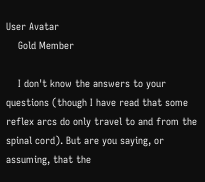User Avatar
    Gold Member

    I don't know the answers to your questions (though I have read that some reflex arcs do only travel to and from the spinal cord). But are you saying, or assuming, that the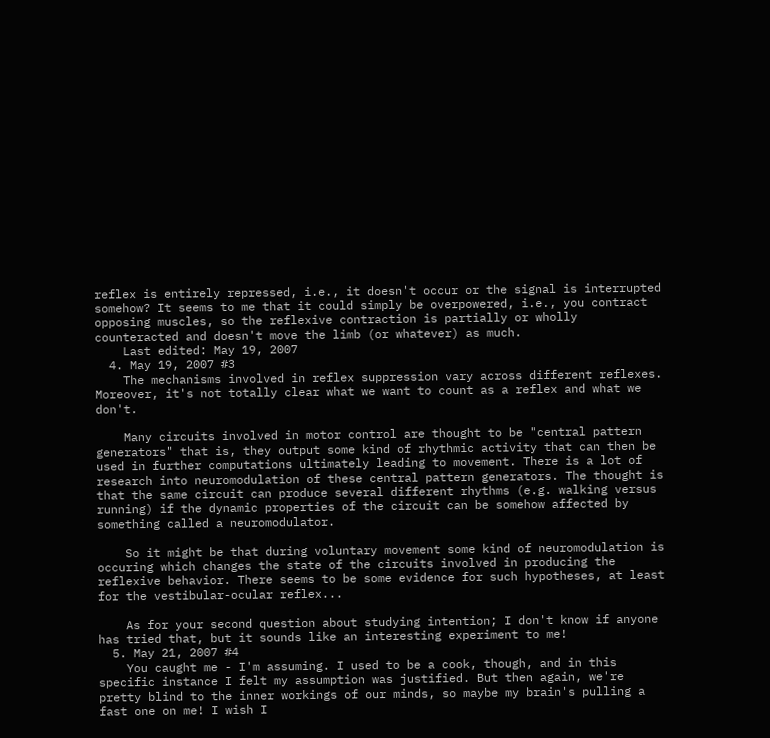reflex is entirely repressed, i.e., it doesn't occur or the signal is interrupted somehow? It seems to me that it could simply be overpowered, i.e., you contract opposing muscles, so the reflexive contraction is partially or wholly counteracted and doesn't move the limb (or whatever) as much.
    Last edited: May 19, 2007
  4. May 19, 2007 #3
    The mechanisms involved in reflex suppression vary across different reflexes. Moreover, it's not totally clear what we want to count as a reflex and what we don't.

    Many circuits involved in motor control are thought to be "central pattern generators" that is, they output some kind of rhythmic activity that can then be used in further computations ultimately leading to movement. There is a lot of research into neuromodulation of these central pattern generators. The thought is that the same circuit can produce several different rhythms (e.g. walking versus running) if the dynamic properties of the circuit can be somehow affected by something called a neuromodulator.

    So it might be that during voluntary movement some kind of neuromodulation is occuring which changes the state of the circuits involved in producing the reflexive behavior. There seems to be some evidence for such hypotheses, at least for the vestibular-ocular reflex...

    As for your second question about studying intention; I don't know if anyone has tried that, but it sounds like an interesting experiment to me!
  5. May 21, 2007 #4
    You caught me - I'm assuming. I used to be a cook, though, and in this specific instance I felt my assumption was justified. But then again, we're pretty blind to the inner workings of our minds, so maybe my brain's pulling a fast one on me! I wish I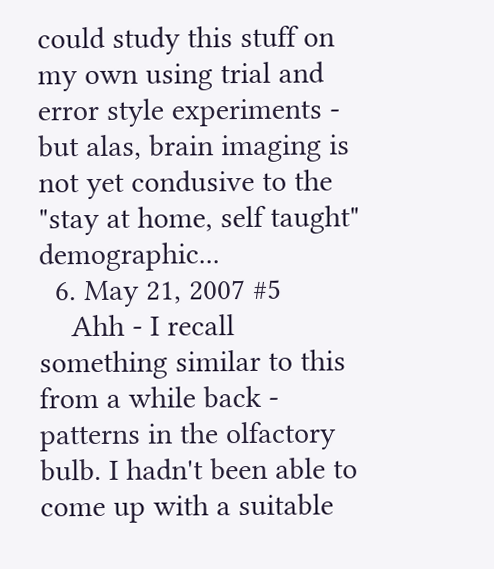could study this stuff on my own using trial and error style experiments - but alas, brain imaging is not yet condusive to the "stay at home, self taught" demographic...
  6. May 21, 2007 #5
    Ahh - I recall something similar to this from a while back - patterns in the olfactory bulb. I hadn't been able to come up with a suitable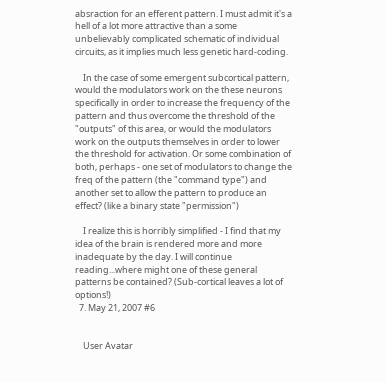absraction for an efferent pattern. I must admit it's a hell of a lot more attractive than a some unbelievably complicated schematic of individual circuits, as it implies much less genetic hard-coding.

    In the case of some emergent subcortical pattern, would the modulators work on the these neurons specifically in order to increase the frequency of the pattern and thus overcome the threshold of the "outputs" of this area, or would the modulators work on the outputs themselves in order to lower the threshold for activation. Or some combination of both, perhaps - one set of modulators to change the freq of the pattern (the "command type") and another set to allow the pattern to produce an effect? (like a binary state "permission")

    I realize this is horribly simplified - I find that my idea of the brain is rendered more and more inadequate by the day. I will continue reading...where might one of these general patterns be contained? (Sub-cortical leaves a lot of options!)
  7. May 21, 2007 #6


    User Avatar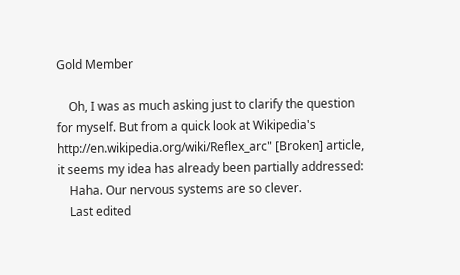Gold Member

    Oh, I was as much asking just to clarify the question for myself. But from a quick look at Wikipedia's http://en.wikipedia.org/wiki/Reflex_arc" [Broken] article, it seems my idea has already been partially addressed:
    Haha. Our nervous systems are so clever.
    Last edited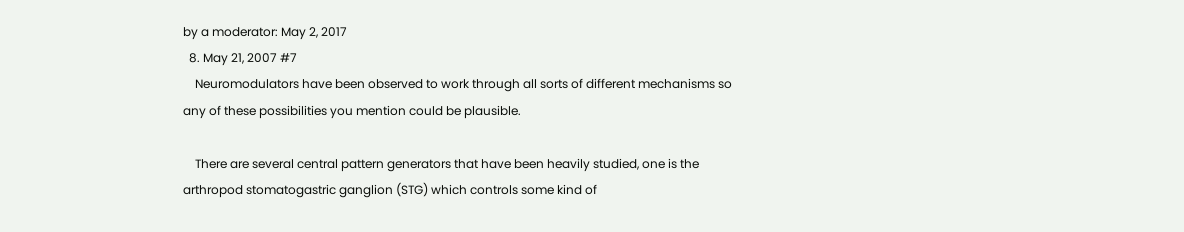by a moderator: May 2, 2017
  8. May 21, 2007 #7
    Neuromodulators have been observed to work through all sorts of different mechanisms so any of these possibilities you mention could be plausible.

    There are several central pattern generators that have been heavily studied, one is the arthropod stomatogastric ganglion (STG) which controls some kind of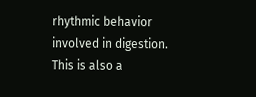rhythmic behavior involved in digestion. This is also a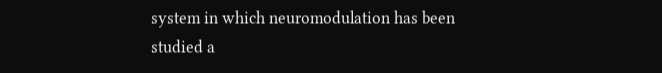system in which neuromodulation has been studied a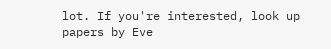lot. If you're interested, look up papers by Eve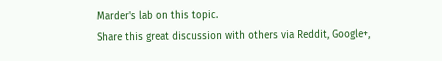Marder's lab on this topic.
Share this great discussion with others via Reddit, Google+,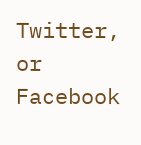Twitter, or Facebook